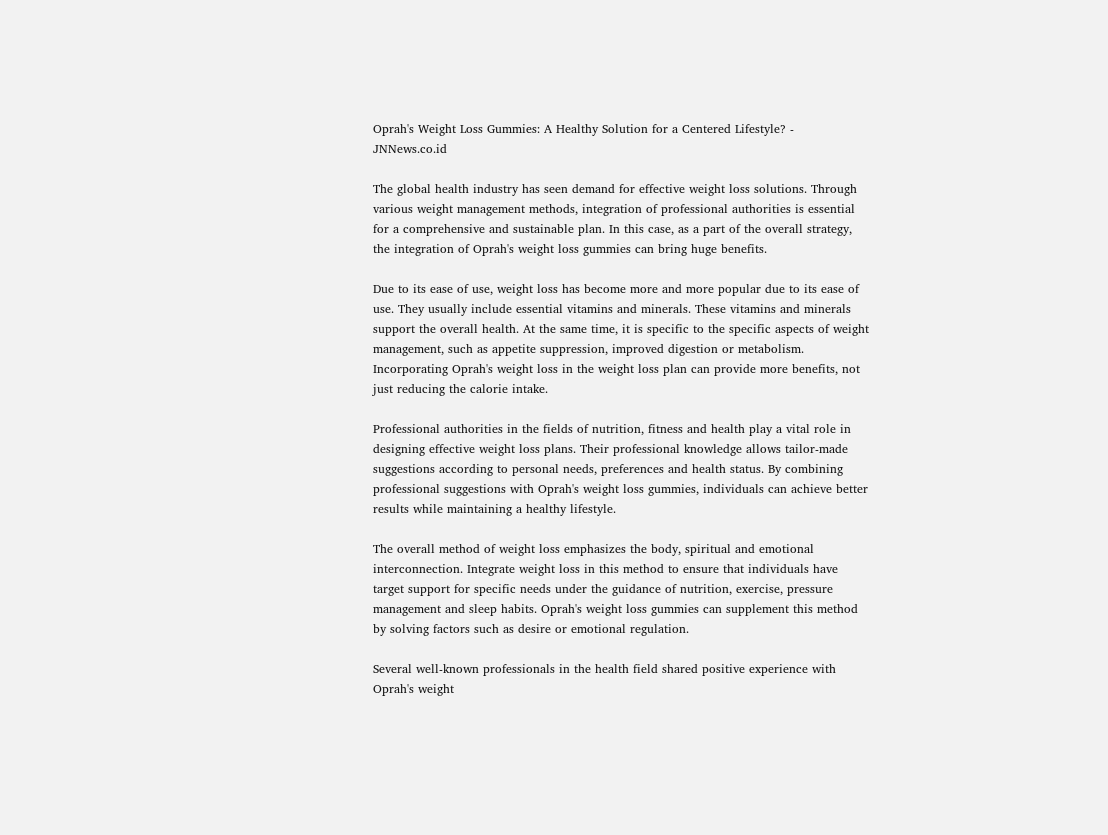Oprah's Weight Loss Gummies: A Healthy Solution for a Centered Lifestyle? - JNNews.co.id

The global health industry has seen demand for effective weight loss solutions. Through various weight management methods, integration of professional authorities is essential for a comprehensive and sustainable plan. In this case, as a part of the overall strategy, the integration of Oprah's weight loss gummies can bring huge benefits.

Due to its ease of use, weight loss has become more and more popular due to its ease of use. They usually include essential vitamins and minerals. These vitamins and minerals support the overall health. At the same time, it is specific to the specific aspects of weight management, such as appetite suppression, improved digestion or metabolism. Incorporating Oprah's weight loss in the weight loss plan can provide more benefits, not just reducing the calorie intake.

Professional authorities in the fields of nutrition, fitness and health play a vital role in designing effective weight loss plans. Their professional knowledge allows tailor-made suggestions according to personal needs, preferences and health status. By combining professional suggestions with Oprah's weight loss gummies, individuals can achieve better results while maintaining a healthy lifestyle.

The overall method of weight loss emphasizes the body, spiritual and emotional interconnection. Integrate weight loss in this method to ensure that individuals have target support for specific needs under the guidance of nutrition, exercise, pressure management and sleep habits. Oprah's weight loss gummies can supplement this method by solving factors such as desire or emotional regulation.

Several well-known professionals in the health field shared positive experience with Oprah's weight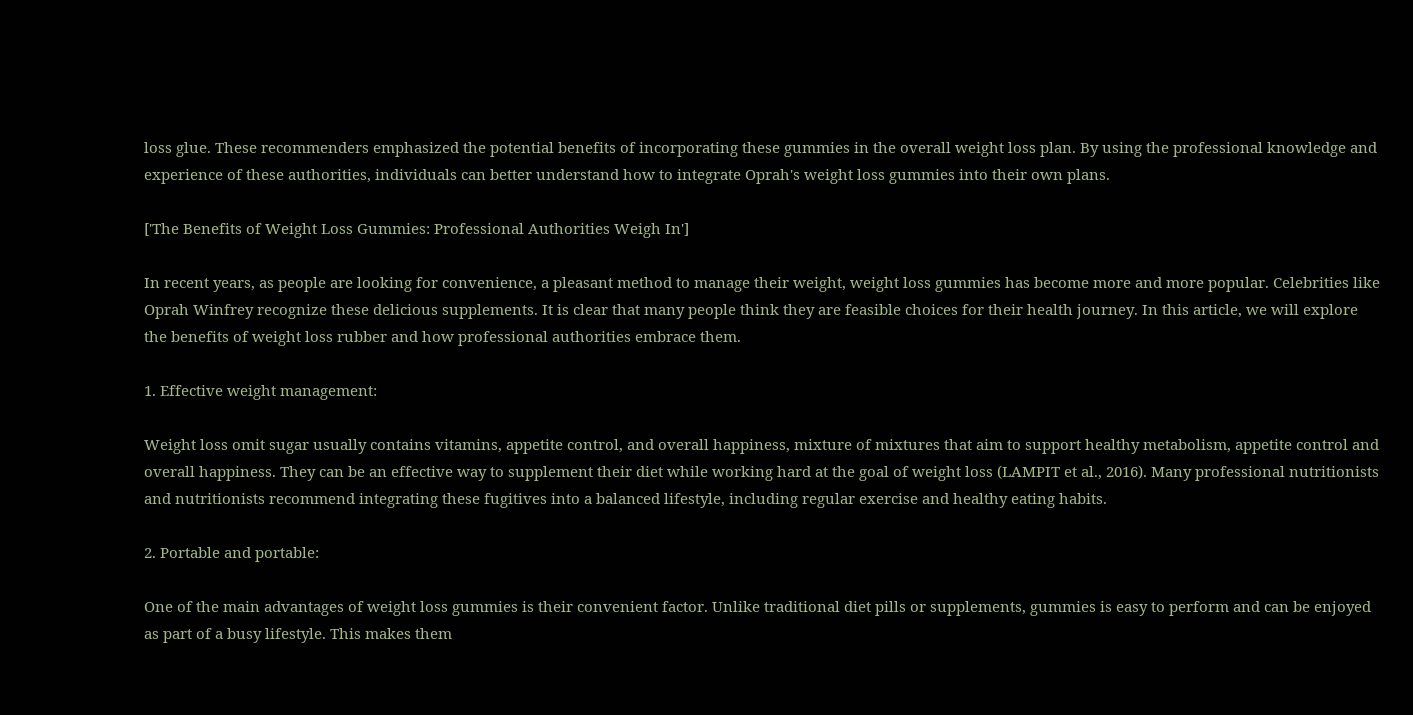loss glue. These recommenders emphasized the potential benefits of incorporating these gummies in the overall weight loss plan. By using the professional knowledge and experience of these authorities, individuals can better understand how to integrate Oprah's weight loss gummies into their own plans.

['The Benefits of Weight Loss Gummies: Professional Authorities Weigh In']

In recent years, as people are looking for convenience, a pleasant method to manage their weight, weight loss gummies has become more and more popular. Celebrities like Oprah Winfrey recognize these delicious supplements. It is clear that many people think they are feasible choices for their health journey. In this article, we will explore the benefits of weight loss rubber and how professional authorities embrace them.

1. Effective weight management:

Weight loss omit sugar usually contains vitamins, appetite control, and overall happiness, mixture of mixtures that aim to support healthy metabolism, appetite control and overall happiness. They can be an effective way to supplement their diet while working hard at the goal of weight loss (LAMPIT et al., 2016). Many professional nutritionists and nutritionists recommend integrating these fugitives into a balanced lifestyle, including regular exercise and healthy eating habits.

2. Portable and portable:

One of the main advantages of weight loss gummies is their convenient factor. Unlike traditional diet pills or supplements, gummies is easy to perform and can be enjoyed as part of a busy lifestyle. This makes them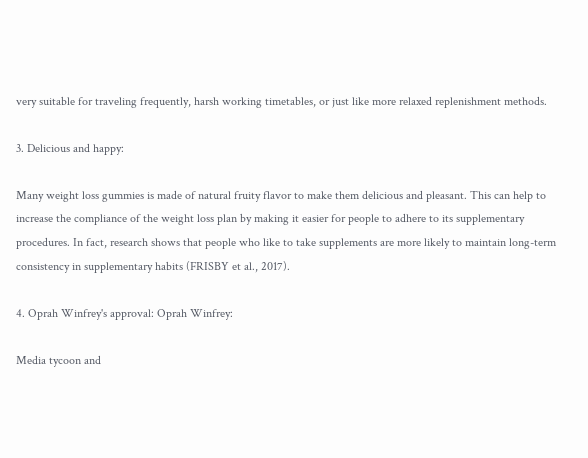very suitable for traveling frequently, harsh working timetables, or just like more relaxed replenishment methods.

3. Delicious and happy:

Many weight loss gummies is made of natural fruity flavor to make them delicious and pleasant. This can help to increase the compliance of the weight loss plan by making it easier for people to adhere to its supplementary procedures. In fact, research shows that people who like to take supplements are more likely to maintain long-term consistency in supplementary habits (FRISBY et al., 2017).

4. Oprah Winfrey's approval: Oprah Winfrey:

Media tycoon and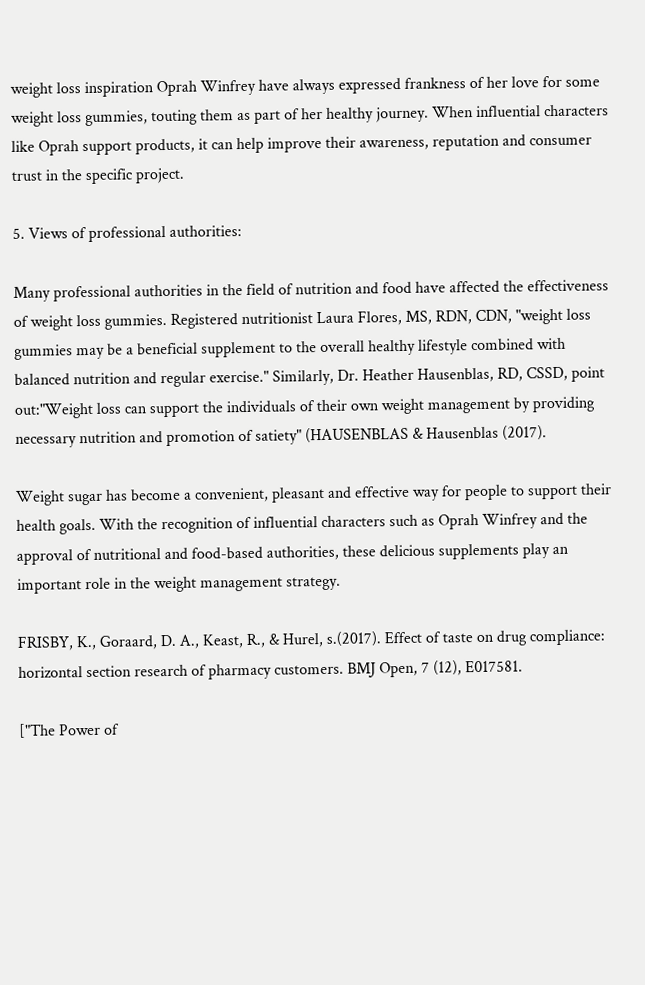weight loss inspiration Oprah Winfrey have always expressed frankness of her love for some weight loss gummies, touting them as part of her healthy journey. When influential characters like Oprah support products, it can help improve their awareness, reputation and consumer trust in the specific project.

5. Views of professional authorities:

Many professional authorities in the field of nutrition and food have affected the effectiveness of weight loss gummies. Registered nutritionist Laura Flores, MS, RDN, CDN, "weight loss gummies may be a beneficial supplement to the overall healthy lifestyle combined with balanced nutrition and regular exercise." Similarly, Dr. Heather Hausenblas, RD, CSSD, point out:"Weight loss can support the individuals of their own weight management by providing necessary nutrition and promotion of satiety" (HAUSENBLAS & Hausenblas (2017).

Weight sugar has become a convenient, pleasant and effective way for people to support their health goals. With the recognition of influential characters such as Oprah Winfrey and the approval of nutritional and food-based authorities, these delicious supplements play an important role in the weight management strategy.

FRISBY, K., Goraard, D. A., Keast, R., & Hurel, s.(2017). Effect of taste on drug compliance: horizontal section research of pharmacy customers. BMJ Open, 7 (12), E017581.

["The Power of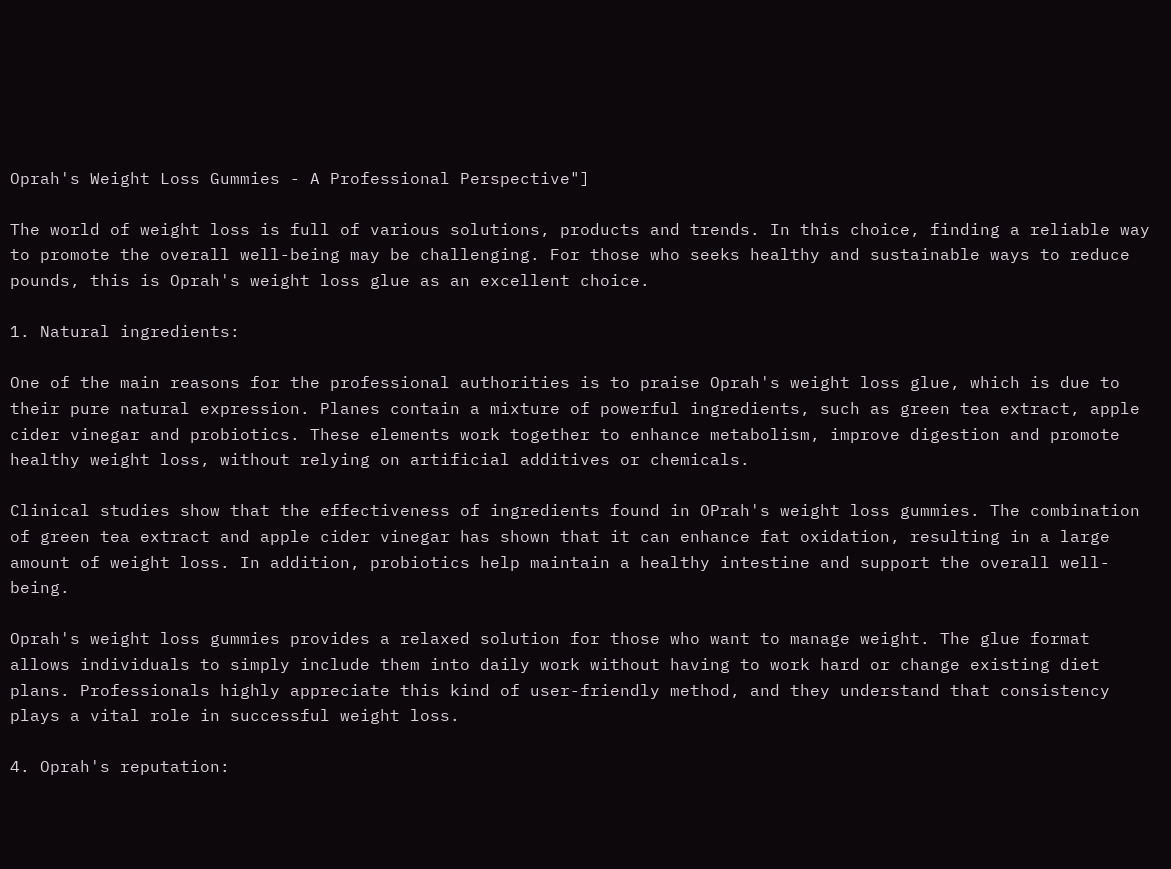Oprah's Weight Loss Gummies - A Professional Perspective"]

The world of weight loss is full of various solutions, products and trends. In this choice, finding a reliable way to promote the overall well-being may be challenging. For those who seeks healthy and sustainable ways to reduce pounds, this is Oprah's weight loss glue as an excellent choice.

1. Natural ingredients:

One of the main reasons for the professional authorities is to praise Oprah's weight loss glue, which is due to their pure natural expression. Planes contain a mixture of powerful ingredients, such as green tea extract, apple cider vinegar and probiotics. These elements work together to enhance metabolism, improve digestion and promote healthy weight loss, without relying on artificial additives or chemicals.

Clinical studies show that the effectiveness of ingredients found in OPrah's weight loss gummies. The combination of green tea extract and apple cider vinegar has shown that it can enhance fat oxidation, resulting in a large amount of weight loss. In addition, probiotics help maintain a healthy intestine and support the overall well-being.

Oprah's weight loss gummies provides a relaxed solution for those who want to manage weight. The glue format allows individuals to simply include them into daily work without having to work hard or change existing diet plans. Professionals highly appreciate this kind of user-friendly method, and they understand that consistency plays a vital role in successful weight loss.

4. Oprah's reputation: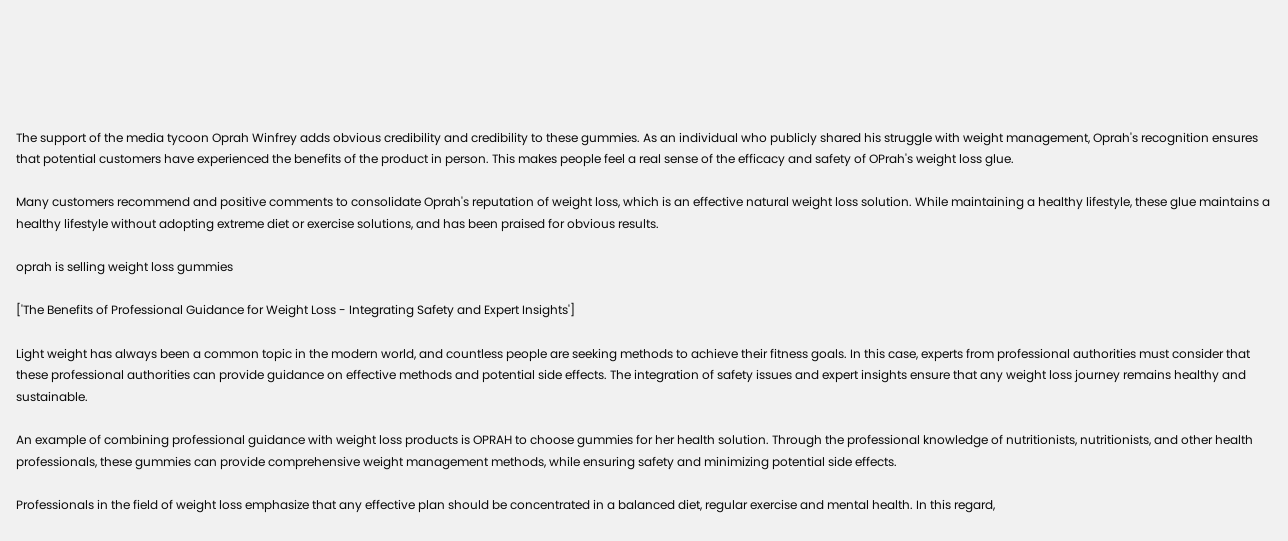The support of the media tycoon Oprah Winfrey adds obvious credibility and credibility to these gummies. As an individual who publicly shared his struggle with weight management, Oprah's recognition ensures that potential customers have experienced the benefits of the product in person. This makes people feel a real sense of the efficacy and safety of OPrah's weight loss glue.

Many customers recommend and positive comments to consolidate Oprah's reputation of weight loss, which is an effective natural weight loss solution. While maintaining a healthy lifestyle, these glue maintains a healthy lifestyle without adopting extreme diet or exercise solutions, and has been praised for obvious results.

oprah is selling weight loss gummies

['The Benefits of Professional Guidance for Weight Loss - Integrating Safety and Expert Insights']

Light weight has always been a common topic in the modern world, and countless people are seeking methods to achieve their fitness goals. In this case, experts from professional authorities must consider that these professional authorities can provide guidance on effective methods and potential side effects. The integration of safety issues and expert insights ensure that any weight loss journey remains healthy and sustainable.

An example of combining professional guidance with weight loss products is OPRAH to choose gummies for her health solution. Through the professional knowledge of nutritionists, nutritionists, and other health professionals, these gummies can provide comprehensive weight management methods, while ensuring safety and minimizing potential side effects.

Professionals in the field of weight loss emphasize that any effective plan should be concentrated in a balanced diet, regular exercise and mental health. In this regard,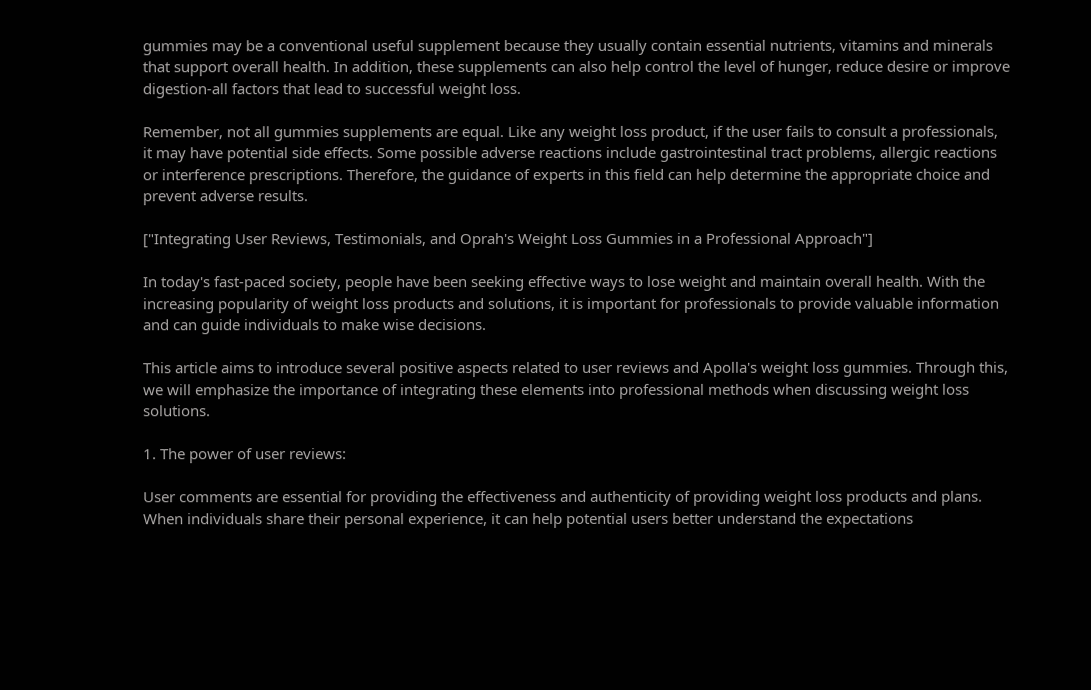gummies may be a conventional useful supplement because they usually contain essential nutrients, vitamins and minerals that support overall health. In addition, these supplements can also help control the level of hunger, reduce desire or improve digestion-all factors that lead to successful weight loss.

Remember, not all gummies supplements are equal. Like any weight loss product, if the user fails to consult a professionals, it may have potential side effects. Some possible adverse reactions include gastrointestinal tract problems, allergic reactions or interference prescriptions. Therefore, the guidance of experts in this field can help determine the appropriate choice and prevent adverse results.

["Integrating User Reviews, Testimonials, and Oprah's Weight Loss Gummies in a Professional Approach"]

In today's fast-paced society, people have been seeking effective ways to lose weight and maintain overall health. With the increasing popularity of weight loss products and solutions, it is important for professionals to provide valuable information and can guide individuals to make wise decisions.

This article aims to introduce several positive aspects related to user reviews and Apolla's weight loss gummies. Through this, we will emphasize the importance of integrating these elements into professional methods when discussing weight loss solutions.

1. The power of user reviews:

User comments are essential for providing the effectiveness and authenticity of providing weight loss products and plans. When individuals share their personal experience, it can help potential users better understand the expectations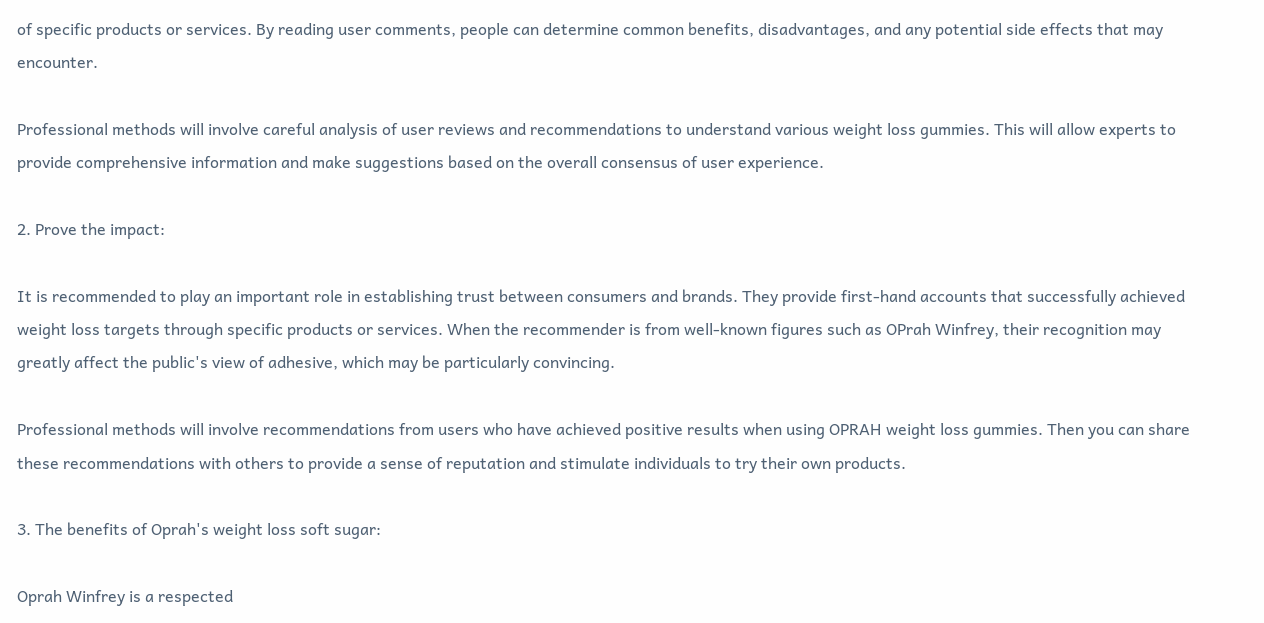of specific products or services. By reading user comments, people can determine common benefits, disadvantages, and any potential side effects that may encounter.

Professional methods will involve careful analysis of user reviews and recommendations to understand various weight loss gummies. This will allow experts to provide comprehensive information and make suggestions based on the overall consensus of user experience.

2. Prove the impact:

It is recommended to play an important role in establishing trust between consumers and brands. They provide first-hand accounts that successfully achieved weight loss targets through specific products or services. When the recommender is from well-known figures such as OPrah Winfrey, their recognition may greatly affect the public's view of adhesive, which may be particularly convincing.

Professional methods will involve recommendations from users who have achieved positive results when using OPRAH weight loss gummies. Then you can share these recommendations with others to provide a sense of reputation and stimulate individuals to try their own products.

3. The benefits of Oprah's weight loss soft sugar:

Oprah Winfrey is a respected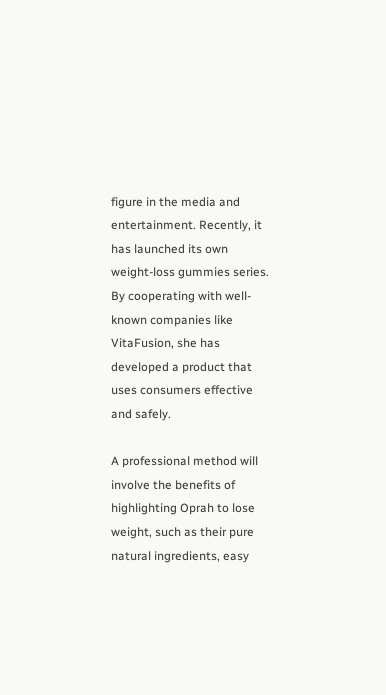figure in the media and entertainment. Recently, it has launched its own weight-loss gummies series. By cooperating with well-known companies like VitaFusion, she has developed a product that uses consumers effective and safely.

A professional method will involve the benefits of highlighting Oprah to lose weight, such as their pure natural ingredients, easy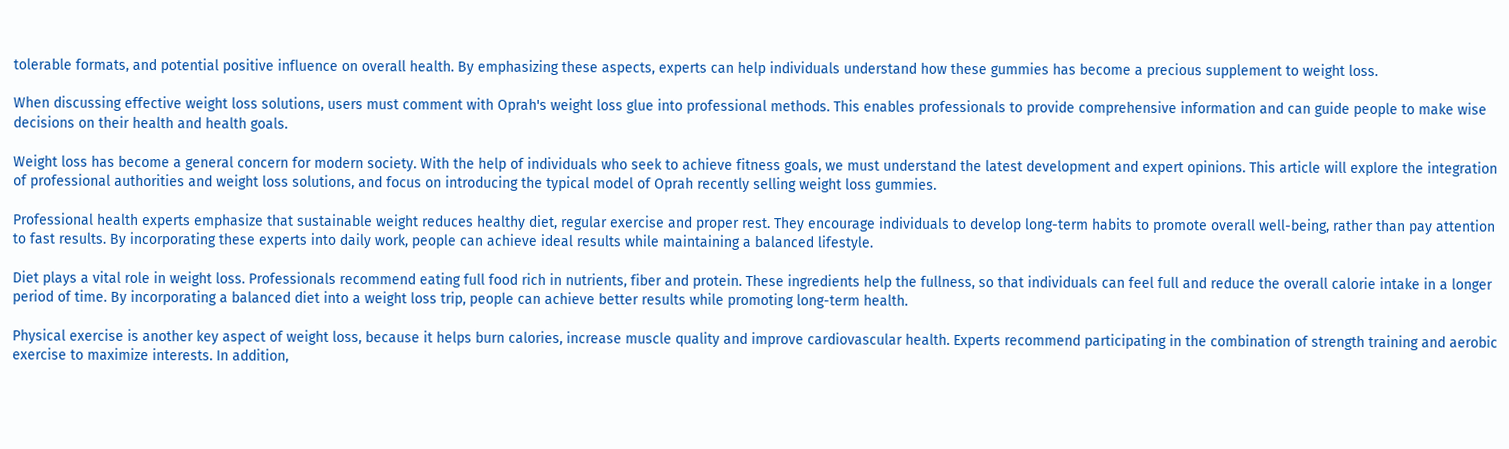tolerable formats, and potential positive influence on overall health. By emphasizing these aspects, experts can help individuals understand how these gummies has become a precious supplement to weight loss.

When discussing effective weight loss solutions, users must comment with Oprah's weight loss glue into professional methods. This enables professionals to provide comprehensive information and can guide people to make wise decisions on their health and health goals.

Weight loss has become a general concern for modern society. With the help of individuals who seek to achieve fitness goals, we must understand the latest development and expert opinions. This article will explore the integration of professional authorities and weight loss solutions, and focus on introducing the typical model of Oprah recently selling weight loss gummies.

Professional health experts emphasize that sustainable weight reduces healthy diet, regular exercise and proper rest. They encourage individuals to develop long-term habits to promote overall well-being, rather than pay attention to fast results. By incorporating these experts into daily work, people can achieve ideal results while maintaining a balanced lifestyle.

Diet plays a vital role in weight loss. Professionals recommend eating full food rich in nutrients, fiber and protein. These ingredients help the fullness, so that individuals can feel full and reduce the overall calorie intake in a longer period of time. By incorporating a balanced diet into a weight loss trip, people can achieve better results while promoting long-term health.

Physical exercise is another key aspect of weight loss, because it helps burn calories, increase muscle quality and improve cardiovascular health. Experts recommend participating in the combination of strength training and aerobic exercise to maximize interests. In addition,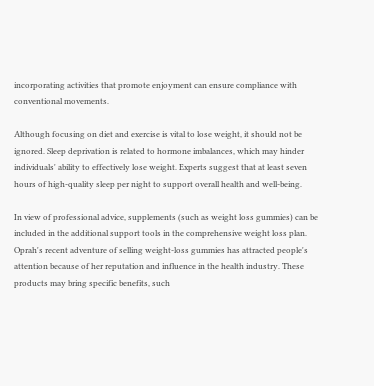incorporating activities that promote enjoyment can ensure compliance with conventional movements.

Although focusing on diet and exercise is vital to lose weight, it should not be ignored. Sleep deprivation is related to hormone imbalances, which may hinder individuals' ability to effectively lose weight. Experts suggest that at least seven hours of high-quality sleep per night to support overall health and well-being.

In view of professional advice, supplements (such as weight loss gummies) can be included in the additional support tools in the comprehensive weight loss plan. Oprah's recent adventure of selling weight-loss gummies has attracted people's attention because of her reputation and influence in the health industry. These products may bring specific benefits, such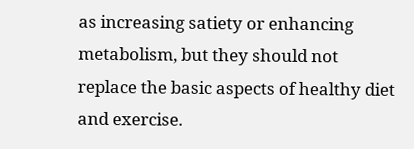as increasing satiety or enhancing metabolism, but they should not replace the basic aspects of healthy diet and exercise.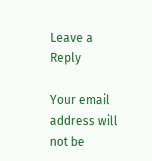Leave a Reply

Your email address will not be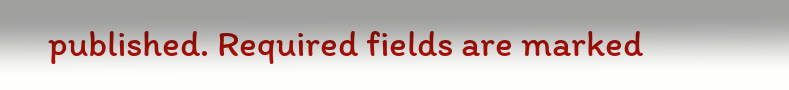published. Required fields are marked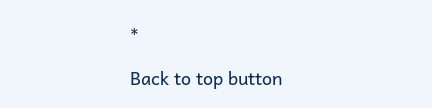*

Back to top button